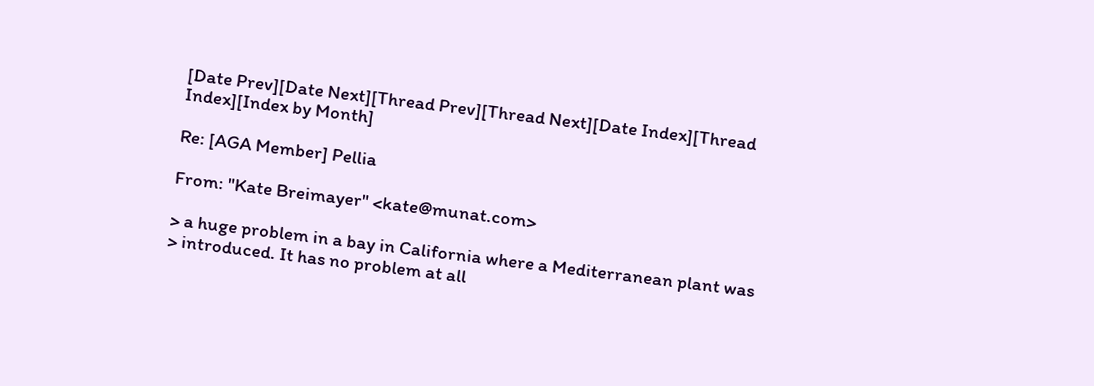[Date Prev][Date Next][Thread Prev][Thread Next][Date Index][Thread Index][Index by Month]

Re: [AGA Member] Pellia

From: "Kate Breimayer" <kate@munat.com>

> a huge problem in a bay in California where a Mediterranean plant was
> introduced. It has no problem at all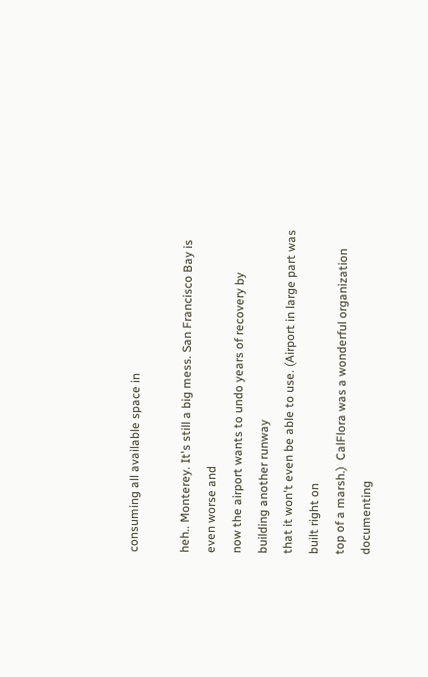consuming all available space in

heh.. Monterey. It's still a big mess. San Francisco Bay is even worse and
now the airport wants to undo years of recovery by building another runway
that it won't even be able to use. (Airport in large part was built right on
top of a marsh.)  CalFlora was a wonderful organization documenting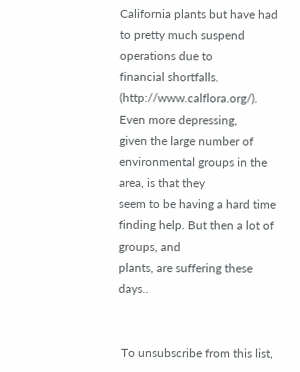California plants but have had to pretty much suspend operations due to
financial shortfalls. (http://www.calflora.org/). Even more depressing,
given the large number of environmental groups in the area, is that they
seem to be having a hard time finding help. But then a lot of groups, and
plants, are suffering these days..


 To unsubscribe from this list,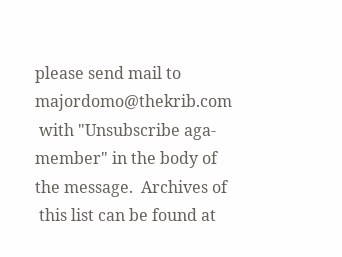please send mail to majordomo@thekrib.com
 with "Unsubscribe aga-member" in the body of the message.  Archives of
 this list can be found at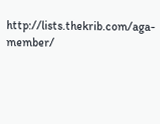http://lists.thekrib.com/aga-member/